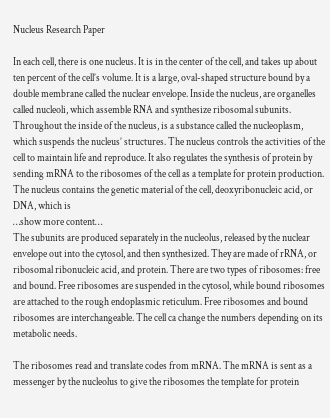Nucleus Research Paper

In each cell, there is one nucleus. It is in the center of the cell, and takes up about ten percent of the cell’s volume. It is a large, oval-shaped structure bound by a double membrane called the nuclear envelope. Inside the nucleus, are organelles called nucleoli, which assemble RNA and synthesize ribosomal subunits. Throughout the inside of the nucleus, is a substance called the nucleoplasm, which suspends the nucleus’ structures. The nucleus controls the activities of the cell to maintain life and reproduce. It also regulates the synthesis of protein by sending mRNA to the ribosomes of the cell as a template for protein production. The nucleus contains the genetic material of the cell, deoxyribonucleic acid, or DNA, which is
…show more content…
The subunits are produced separately in the nucleolus, released by the nuclear envelope out into the cytosol, and then synthesized. They are made of rRNA, or ribosomal ribonucleic acid, and protein. There are two types of ribosomes: free and bound. Free ribosomes are suspended in the cytosol, while bound ribosomes are attached to the rough endoplasmic reticulum. Free ribosomes and bound ribosomes are interchangeable. The cell ca change the numbers depending on its metabolic needs.

The ribosomes read and translate codes from mRNA. The mRNA is sent as a messenger by the nucleolus to give the ribosomes the template for protein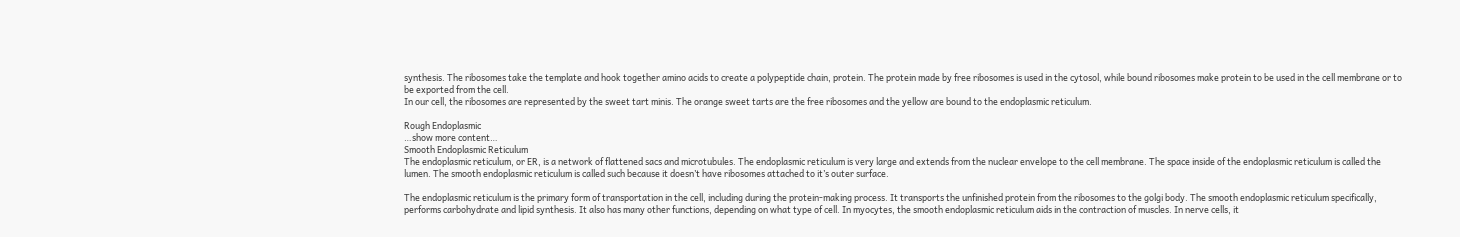synthesis. The ribosomes take the template and hook together amino acids to create a polypeptide chain, protein. The protein made by free ribosomes is used in the cytosol, while bound ribosomes make protein to be used in the cell membrane or to be exported from the cell.
In our cell, the ribosomes are represented by the sweet tart minis. The orange sweet tarts are the free ribosomes and the yellow are bound to the endoplasmic reticulum.

Rough Endoplasmic
…show more content…
Smooth Endoplasmic Reticulum
The endoplasmic reticulum, or ER, is a network of flattened sacs and microtubules. The endoplasmic reticulum is very large and extends from the nuclear envelope to the cell membrane. The space inside of the endoplasmic reticulum is called the lumen. The smooth endoplasmic reticulum is called such because it doesn’t have ribosomes attached to it’s outer surface.

The endoplasmic reticulum is the primary form of transportation in the cell, including during the protein-making process. It transports the unfinished protein from the ribosomes to the golgi body. The smooth endoplasmic reticulum specifically, performs carbohydrate and lipid synthesis. It also has many other functions, depending on what type of cell. In myocytes, the smooth endoplasmic reticulum aids in the contraction of muscles. In nerve cells, it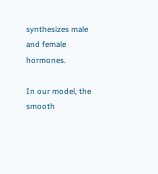synthesizes male and female hormones.

In our model, the smooth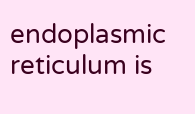endoplasmic reticulum is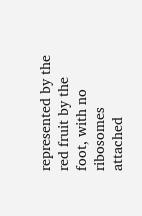represented by the red fruit by the foot, with no ribosomes attached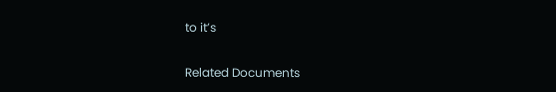to it’s

Related Documents